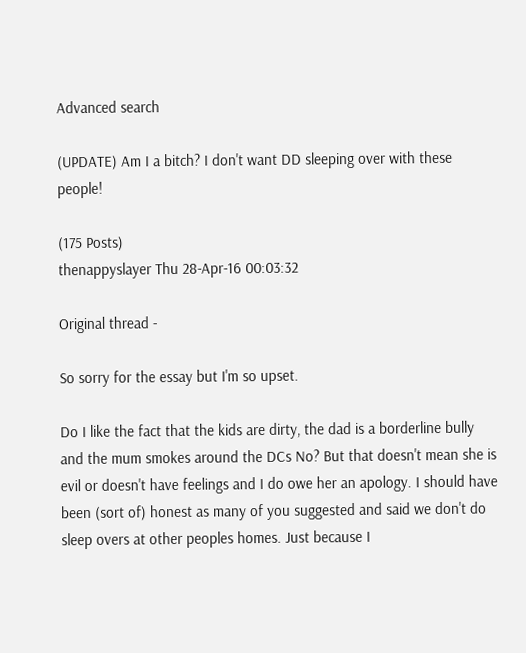Advanced search

(UPDATE) Am I a bitch? I don't want DD sleeping over with these people!

(175 Posts)
thenappyslayer Thu 28-Apr-16 00:03:32

Original thread -

So sorry for the essay but I'm so upset.

Do I like the fact that the kids are dirty, the dad is a borderline bully and the mum smokes around the DCs No? But that doesn't mean she is evil or doesn't have feelings and I do owe her an apology. I should have been (sort of) honest as many of you suggested and said we don't do sleep overs at other peoples homes. Just because I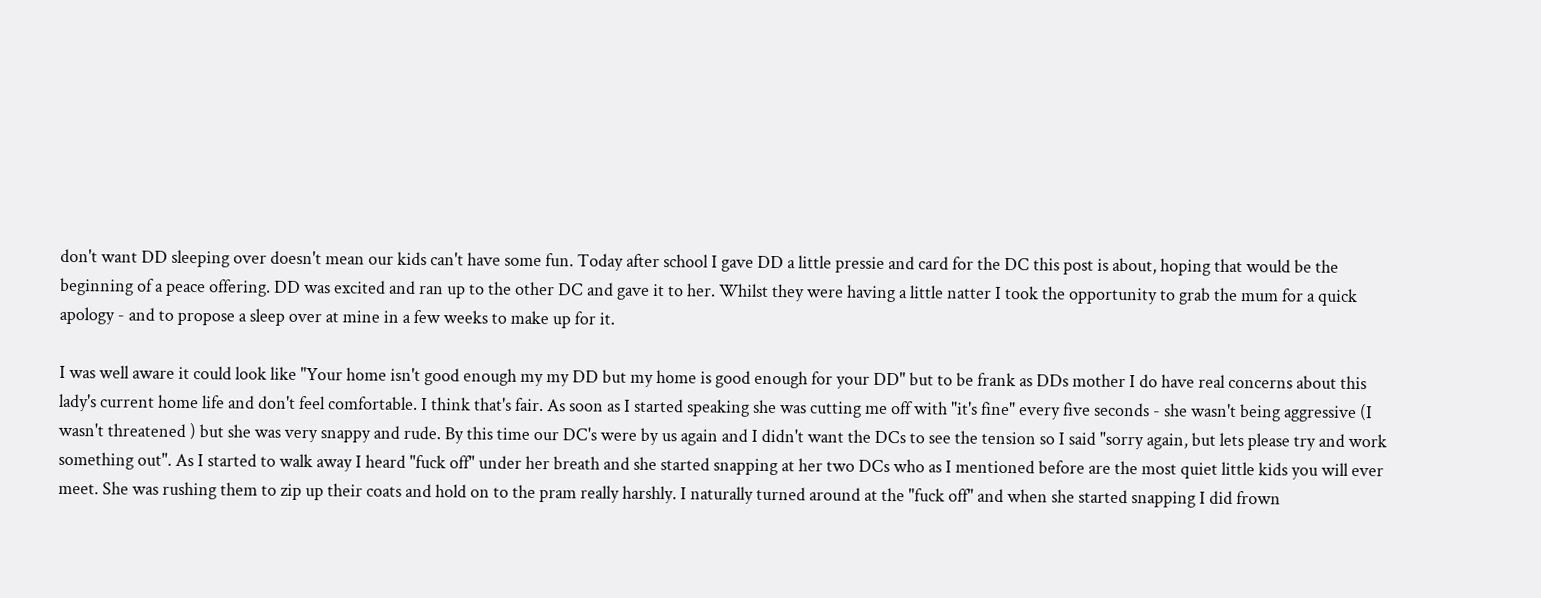don't want DD sleeping over doesn't mean our kids can't have some fun. Today after school I gave DD a little pressie and card for the DC this post is about, hoping that would be the beginning of a peace offering. DD was excited and ran up to the other DC and gave it to her. Whilst they were having a little natter I took the opportunity to grab the mum for a quick apology - and to propose a sleep over at mine in a few weeks to make up for it.

I was well aware it could look like "Your home isn't good enough my my DD but my home is good enough for your DD" but to be frank as DDs mother I do have real concerns about this lady's current home life and don't feel comfortable. I think that's fair. As soon as I started speaking she was cutting me off with "it's fine" every five seconds - she wasn't being aggressive (I wasn't threatened ) but she was very snappy and rude. By this time our DC's were by us again and I didn't want the DCs to see the tension so I said "sorry again, but lets please try and work something out". As I started to walk away I heard "fuck off" under her breath and she started snapping at her two DCs who as I mentioned before are the most quiet little kids you will ever meet. She was rushing them to zip up their coats and hold on to the pram really harshly. I naturally turned around at the "fuck off" and when she started snapping I did frown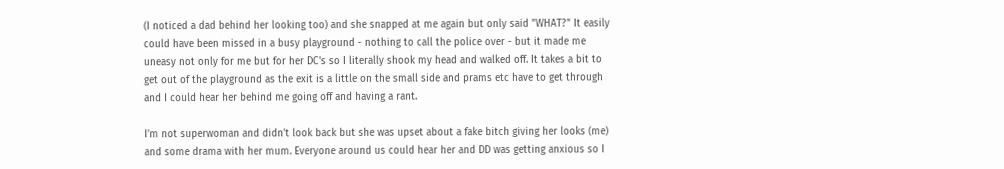(I noticed a dad behind her looking too) and she snapped at me again but only said "WHAT?" It easily could have been missed in a busy playground - nothing to call the police over - but it made me uneasy not only for me but for her DC's so I literally shook my head and walked off. It takes a bit to get out of the playground as the exit is a little on the small side and prams etc have to get through and I could hear her behind me going off and having a rant.

I'm not superwoman and didn't look back but she was upset about a fake bitch giving her looks (me) and some drama with her mum. Everyone around us could hear her and DD was getting anxious so I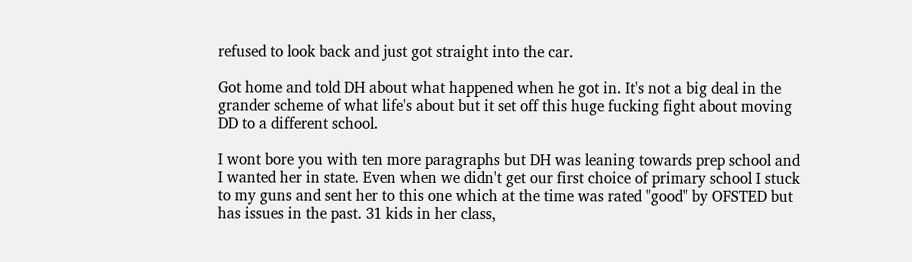refused to look back and just got straight into the car.

Got home and told DH about what happened when he got in. It's not a big deal in the grander scheme of what life's about but it set off this huge fucking fight about moving DD to a different school.

I wont bore you with ten more paragraphs but DH was leaning towards prep school and I wanted her in state. Even when we didn't get our first choice of primary school I stuck to my guns and sent her to this one which at the time was rated "good" by OFSTED but has issues in the past. 31 kids in her class,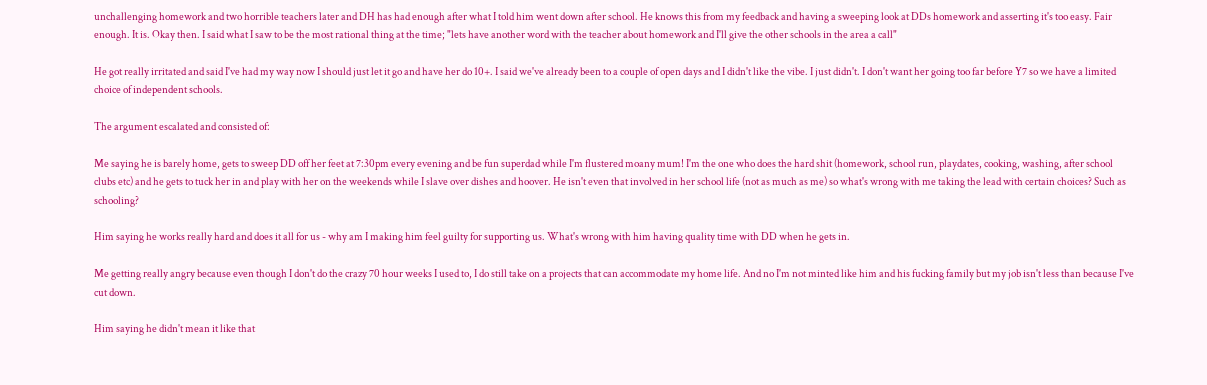unchallenging homework and two horrible teachers later and DH has had enough after what I told him went down after school. He knows this from my feedback and having a sweeping look at DDs homework and asserting it's too easy. Fair enough. It is. Okay then. I said what I saw to be the most rational thing at the time; "lets have another word with the teacher about homework and I'll give the other schools in the area a call"

He got really irritated and said I've had my way now I should just let it go and have her do 10+. I said we've already been to a couple of open days and I didn't like the vibe. I just didn't. I don't want her going too far before Y7 so we have a limited choice of independent schools.

The argument escalated and consisted of:

Me saying he is barely home, gets to sweep DD off her feet at 7:30pm every evening and be fun superdad while I'm flustered moany mum! I'm the one who does the hard shit (homework, school run, playdates, cooking, washing, after school clubs etc) and he gets to tuck her in and play with her on the weekends while I slave over dishes and hoover. He isn't even that involved in her school life (not as much as me) so what's wrong with me taking the lead with certain choices? Such as schooling?

Him saying he works really hard and does it all for us - why am I making him feel guilty for supporting us. What's wrong with him having quality time with DD when he gets in.

Me getting really angry because even though I don't do the crazy 70 hour weeks I used to, I do still take on a projects that can accommodate my home life. And no I'm not minted like him and his fucking family but my job isn't less than because I've cut down.

Him saying he didn't mean it like that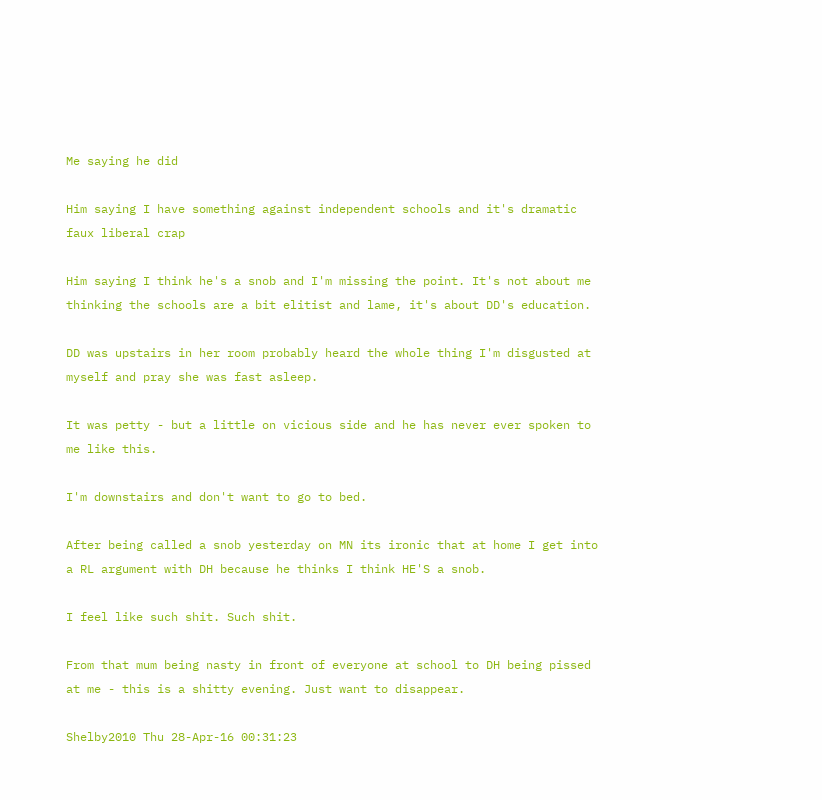Me saying he did

Him saying I have something against independent schools and it's dramatic faux liberal crap

Him saying I think he's a snob and I'm missing the point. It's not about me thinking the schools are a bit elitist and lame, it's about DD's education.

DD was upstairs in her room probably heard the whole thing I'm disgusted at myself and pray she was fast asleep.

It was petty - but a little on vicious side and he has never ever spoken to me like this.

I'm downstairs and don't want to go to bed.

After being called a snob yesterday on MN its ironic that at home I get into a RL argument with DH because he thinks I think HE'S a snob.

I feel like such shit. Such shit.

From that mum being nasty in front of everyone at school to DH being pissed at me - this is a shitty evening. Just want to disappear.

Shelby2010 Thu 28-Apr-16 00:31:23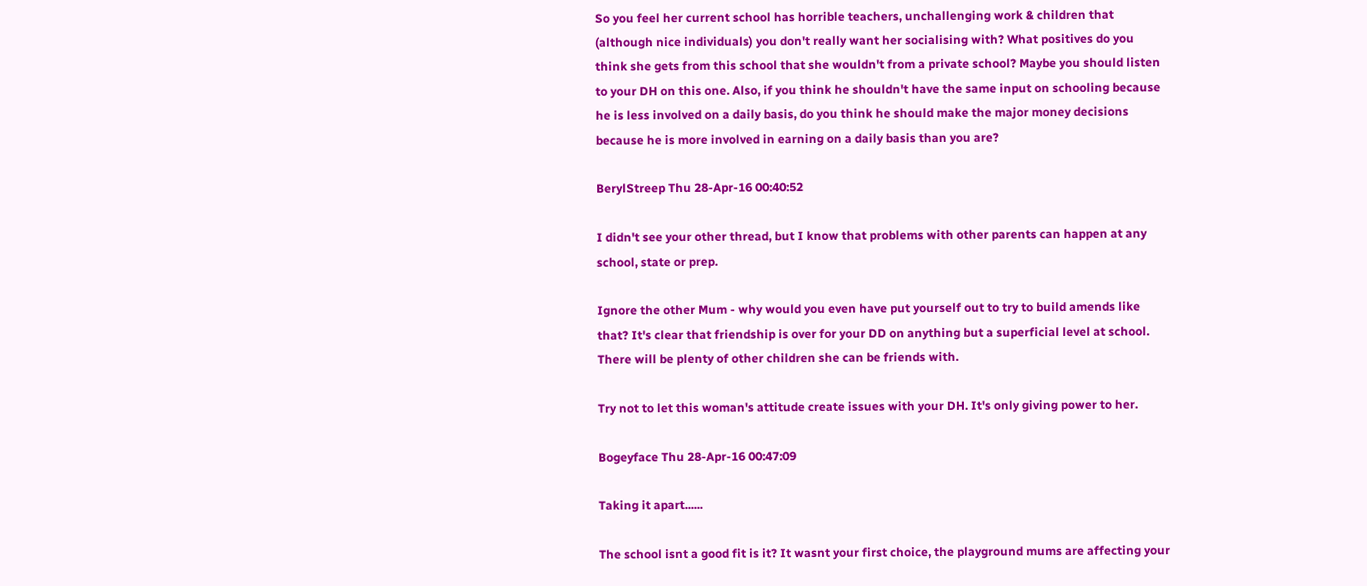So you feel her current school has horrible teachers, unchallenging work & children that (although nice individuals) you don't really want her socialising with? What positives do you think she gets from this school that she wouldn't from a private school? Maybe you should listen to your DH on this one. Also, if you think he shouldn't have the same input on schooling because he is less involved on a daily basis, do you think he should make the major money decisions because he is more involved in earning on a daily basis than you are?

BerylStreep Thu 28-Apr-16 00:40:52

I didn't see your other thread, but I know that problems with other parents can happen at any school, state or prep.

Ignore the other Mum - why would you even have put yourself out to try to build amends like that? It's clear that friendship is over for your DD on anything but a superficial level at school. There will be plenty of other children she can be friends with.

Try not to let this woman's attitude create issues with your DH. It's only giving power to her.

Bogeyface Thu 28-Apr-16 00:47:09

Taking it apart......

The school isnt a good fit is it? It wasnt your first choice, the playground mums are affecting your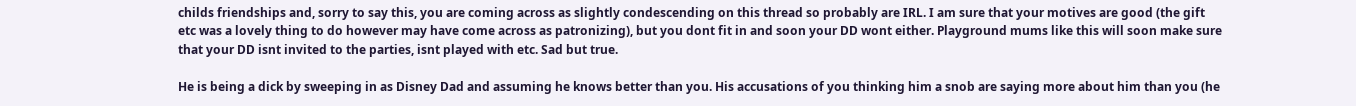childs friendships and, sorry to say this, you are coming across as slightly condescending on this thread so probably are IRL. I am sure that your motives are good (the gift etc was a lovely thing to do however may have come across as patronizing), but you dont fit in and soon your DD wont either. Playground mums like this will soon make sure that your DD isnt invited to the parties, isnt played with etc. Sad but true.

He is being a dick by sweeping in as Disney Dad and assuming he knows better than you. His accusations of you thinking him a snob are saying more about him than you (he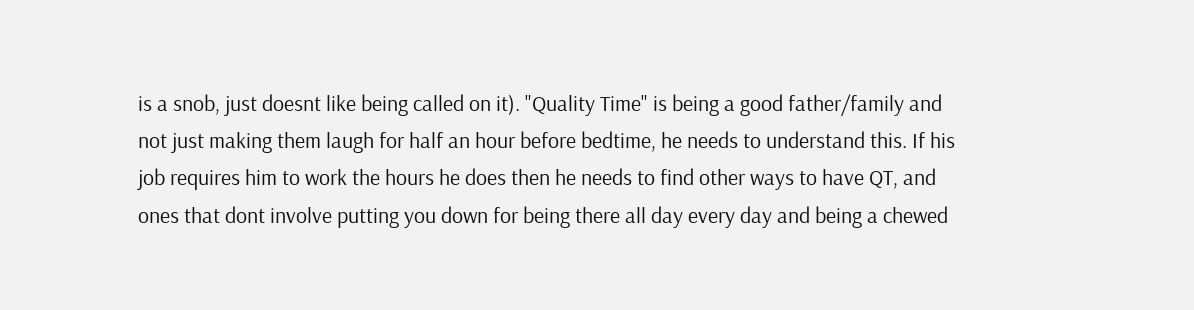is a snob, just doesnt like being called on it). "Quality Time" is being a good father/family and not just making them laugh for half an hour before bedtime, he needs to understand this. If his job requires him to work the hours he does then he needs to find other ways to have QT, and ones that dont involve putting you down for being there all day every day and being a chewed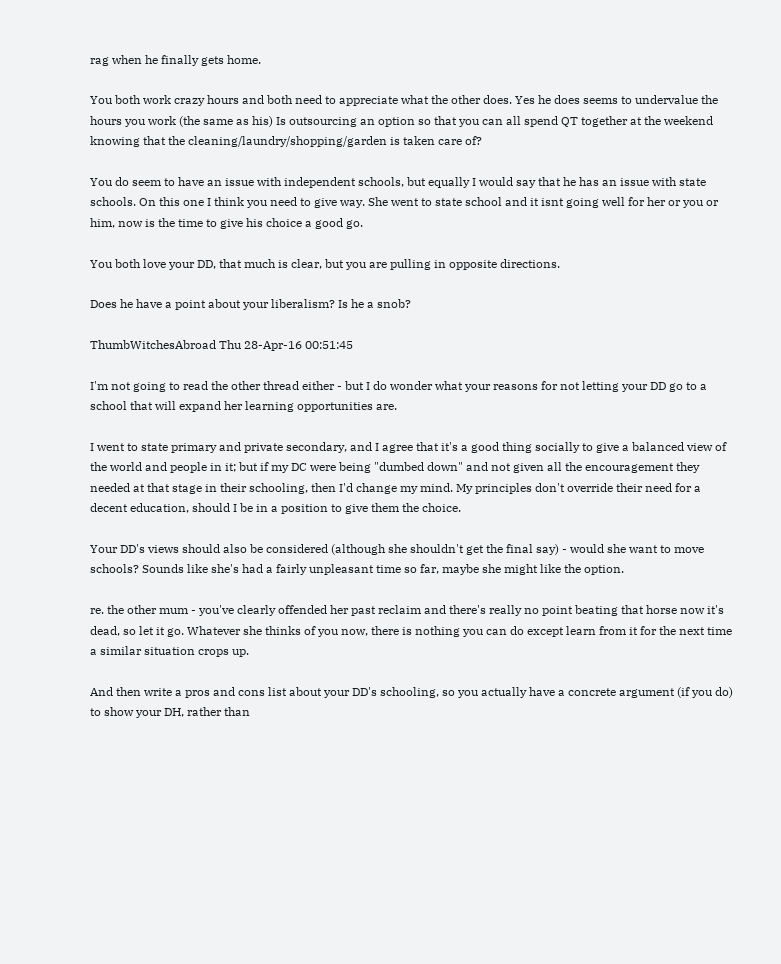rag when he finally gets home.

You both work crazy hours and both need to appreciate what the other does. Yes he does seems to undervalue the hours you work (the same as his) Is outsourcing an option so that you can all spend QT together at the weekend knowing that the cleaning/laundry/shopping/garden is taken care of?

You do seem to have an issue with independent schools, but equally I would say that he has an issue with state schools. On this one I think you need to give way. She went to state school and it isnt going well for her or you or him, now is the time to give his choice a good go.

You both love your DD, that much is clear, but you are pulling in opposite directions.

Does he have a point about your liberalism? Is he a snob?

ThumbWitchesAbroad Thu 28-Apr-16 00:51:45

I'm not going to read the other thread either - but I do wonder what your reasons for not letting your DD go to a school that will expand her learning opportunities are.

I went to state primary and private secondary, and I agree that it's a good thing socially to give a balanced view of the world and people in it; but if my DC were being "dumbed down" and not given all the encouragement they needed at that stage in their schooling, then I'd change my mind. My principles don't override their need for a decent education, should I be in a position to give them the choice.

Your DD's views should also be considered (although she shouldn't get the final say) - would she want to move schools? Sounds like she's had a fairly unpleasant time so far, maybe she might like the option.

re. the other mum - you've clearly offended her past reclaim and there's really no point beating that horse now it's dead, so let it go. Whatever she thinks of you now, there is nothing you can do except learn from it for the next time a similar situation crops up.

And then write a pros and cons list about your DD's schooling, so you actually have a concrete argument (if you do) to show your DH, rather than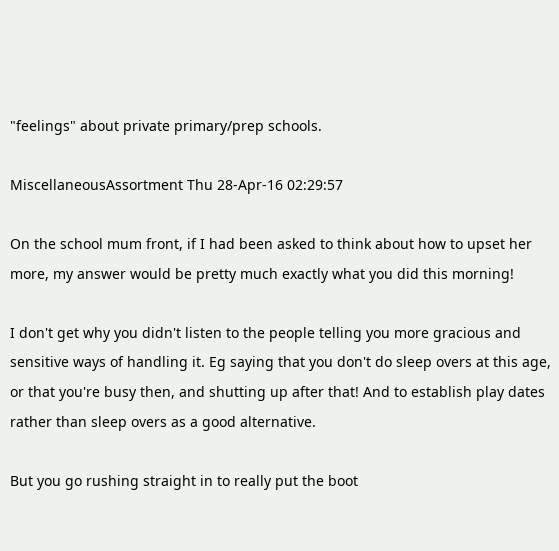"feelings" about private primary/prep schools.

MiscellaneousAssortment Thu 28-Apr-16 02:29:57

On the school mum front, if I had been asked to think about how to upset her more, my answer would be pretty much exactly what you did this morning!

I don't get why you didn't listen to the people telling you more gracious and sensitive ways of handling it. Eg saying that you don't do sleep overs at this age, or that you're busy then, and shutting up after that! And to establish play dates rather than sleep overs as a good alternative.

But you go rushing straight in to really put the boot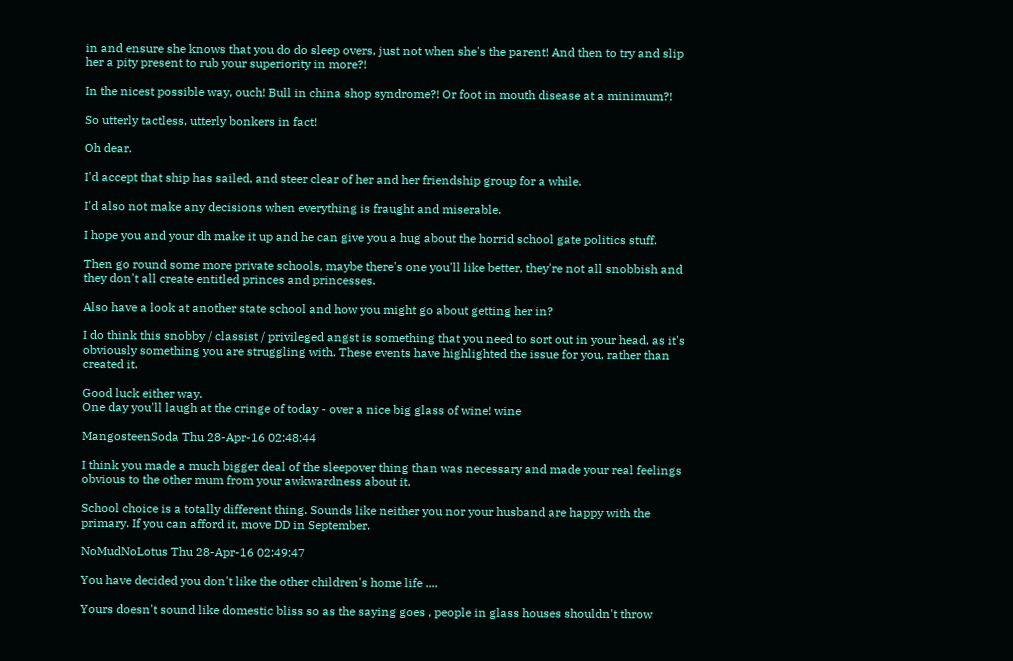in and ensure she knows that you do do sleep overs, just not when she's the parent! And then to try and slip her a pity present to rub your superiority in more?!

In the nicest possible way, ouch! Bull in china shop syndrome?! Or foot in mouth disease at a minimum?!

So utterly tactless, utterly bonkers in fact!

Oh dear.

I'd accept that ship has sailed, and steer clear of her and her friendship group for a while.

I'd also not make any decisions when everything is fraught and miserable.

I hope you and your dh make it up and he can give you a hug about the horrid school gate politics stuff.

Then go round some more private schools, maybe there's one you'll like better, they're not all snobbish and they don't all create entitled princes and princesses.

Also have a look at another state school and how you might go about getting her in?

I do think this snobby / classist / privileged angst is something that you need to sort out in your head, as it's obviously something you are struggling with. These events have highlighted the issue for you, rather than created it.

Good luck either way.
One day you'll laugh at the cringe of today - over a nice big glass of wine! wine

MangosteenSoda Thu 28-Apr-16 02:48:44

I think you made a much bigger deal of the sleepover thing than was necessary and made your real feelings obvious to the other mum from your awkwardness about it.

School choice is a totally different thing. Sounds like neither you nor your husband are happy with the primary. If you can afford it, move DD in September.

NoMudNoLotus Thu 28-Apr-16 02:49:47

You have decided you don't like the other children's home life ....

Yours doesn't sound like domestic bliss so as the saying goes , people in glass houses shouldn't throw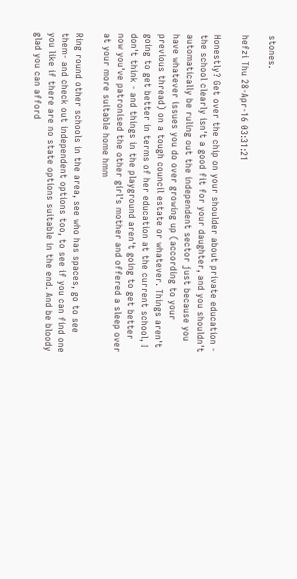stones.

hefzi Thu 28-Apr-16 03:31:21

Honestly? Get over the chip on your shoulder about private education - the school clearly isn't a good fit for your daughter, and you shouldn't automatically be ruling out the independent sector just because you have whatever issues you do over growing up (according to your previous thread) on a tough council estate or whatever. Things aren't going to get better in terms of her education at the current school, I don't think - and things in the playground aren't going to get better now you've patronised the other girl's mother and offered a sleep over at your more suitable home hmm

Ring round other schools in the area, see who has spaces, go to see them- and check out independent options too, to see if you can find one you like if there are no state options suitable in the end. And be bloody glad you can afford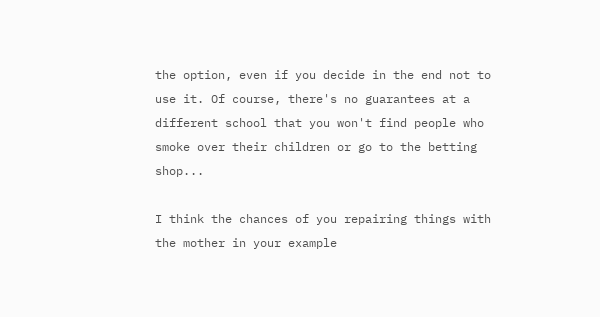the option, even if you decide in the end not to use it. Of course, there's no guarantees at a different school that you won't find people who smoke over their children or go to the betting shop...

I think the chances of you repairing things with the mother in your example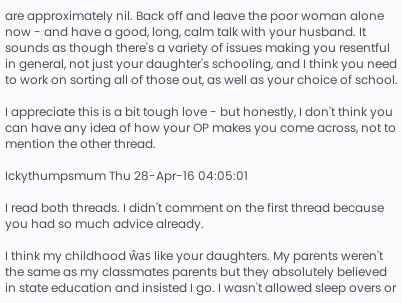are approximately nil. Back off and leave the poor woman alone now - and have a good, long, calm talk with your husband. It sounds as though there's a variety of issues making you resentful in general, not just your daughter's schooling, and I think you need to work on sorting all of those out, as well as your choice of school.

I appreciate this is a bit tough love - but honestly, I don't think you can have any idea of how your OP makes you come across, not to mention the other thread.

Ickythumpsmum Thu 28-Apr-16 04:05:01

I read both threads. I didn't comment on the first thread because you had so much advice already.

I think my childhood ŵas like your daughters. My parents weren't the same as my classmates parents but they absolutely believed in state education and insisted I go. I wasn't allowed sleep overs or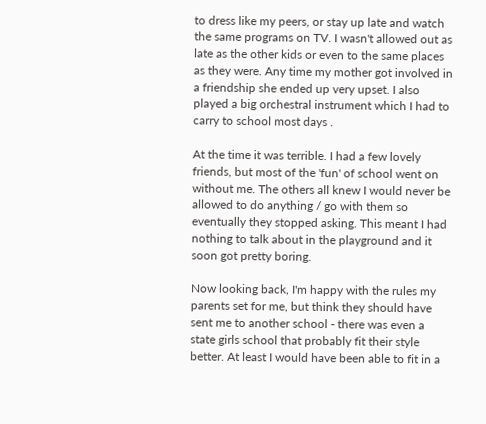to dress like my peers, or stay up late and watch the same programs on TV. I wasn't allowed out as late as the other kids or even to the same places as they were. Any time my mother got involved in a friendship she ended up very upset. I also played a big orchestral instrument which I had to carry to school most days .

At the time it was terrible. I had a few lovely friends, but most of the 'fun' of school went on without me. The others all knew I would never be allowed to do anything / go with them so eventually they stopped asking. This meant I had nothing to talk about in the playground and it soon got pretty boring.

Now looking back, I'm happy with the rules my parents set for me, but think they should have sent me to another school - there was even a state girls school that probably fit their style better. At least I would have been able to fit in a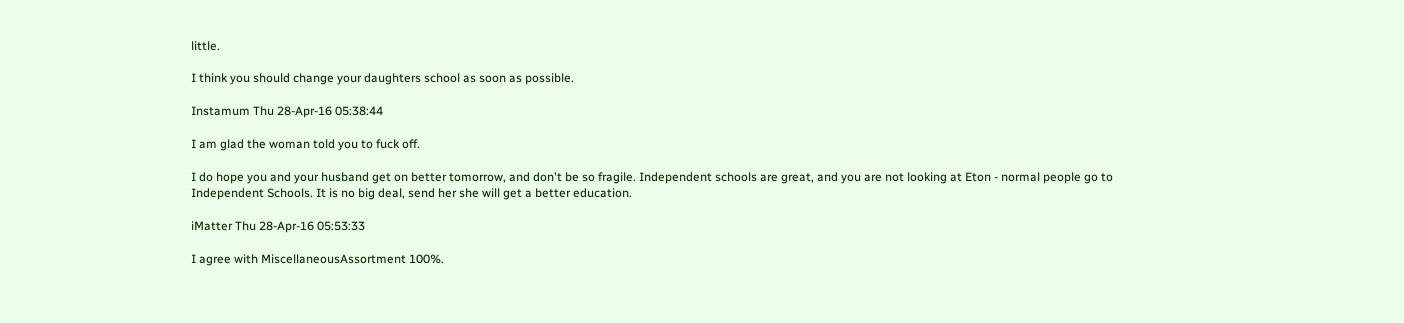little.

I think you should change your daughters school as soon as possible.

Instamum Thu 28-Apr-16 05:38:44

I am glad the woman told you to fuck off.

I do hope you and your husband get on better tomorrow, and don't be so fragile. Independent schools are great, and you are not looking at Eton - normal people go to Independent Schools. It is no big deal, send her she will get a better education.

iMatter Thu 28-Apr-16 05:53:33

I agree with MiscellaneousAssortment 100%.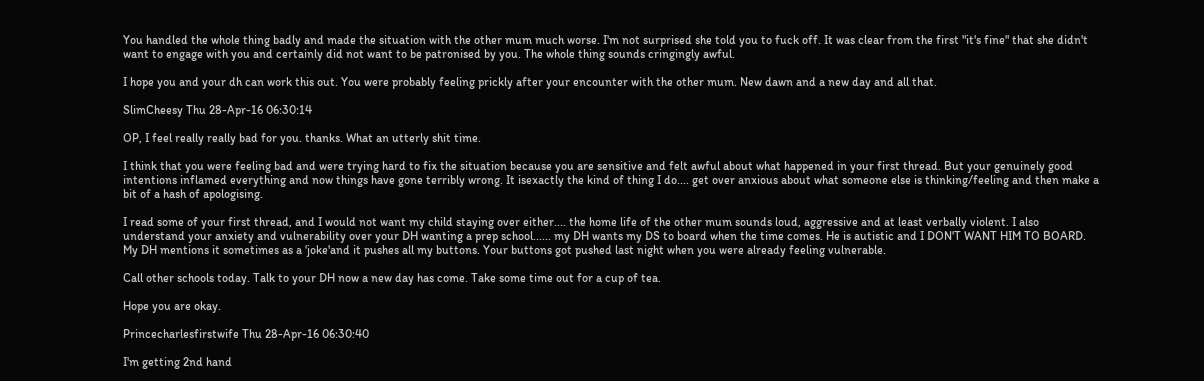You handled the whole thing badly and made the situation with the other mum much worse. I'm not surprised she told you to fuck off. It was clear from the first "it's fine" that she didn't want to engage with you and certainly did not want to be patronised by you. The whole thing sounds cringingly awful.

I hope you and your dh can work this out. You were probably feeling prickly after your encounter with the other mum. New dawn and a new day and all that.

SlimCheesy Thu 28-Apr-16 06:30:14

OP, I feel really really bad for you. thanks. What an utterly shit time.

I think that you were feeling bad and were trying hard to fix the situation because you are sensitive and felt awful about what happened in your first thread. But your genuinely good intentions inflamed everything and now things have gone terribly wrong. It isexactly the kind of thing I do.... get over anxious about what someone else is thinking/feeling and then make a bit of a hash of apologising.

I read some of your first thread, and I would not want my child staying over either.... the home life of the other mum sounds loud, aggressive and at least verbally violent. I also understand your anxiety and vulnerability over your DH wanting a prep school...... my DH wants my DS to board when the time comes. He is autistic and I DON'T WANT HIM TO BOARD. My DH mentions it sometimes as a 'joke'and it pushes all my buttons. Your buttons got pushed last night when you were already feeling vulnerable.

Call other schools today. Talk to your DH now a new day has come. Take some time out for a cup of tea.

Hope you are okay.

Princecharlesfirstwife Thu 28-Apr-16 06:30:40

I'm getting 2nd hand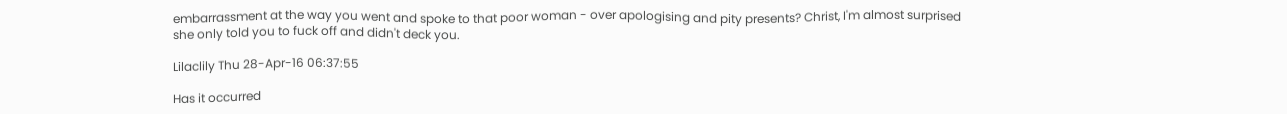embarrassment at the way you went and spoke to that poor woman - over apologising and pity presents? Christ, I'm almost surprised she only told you to fuck off and didn't deck you.

Lilaclily Thu 28-Apr-16 06:37:55

Has it occurred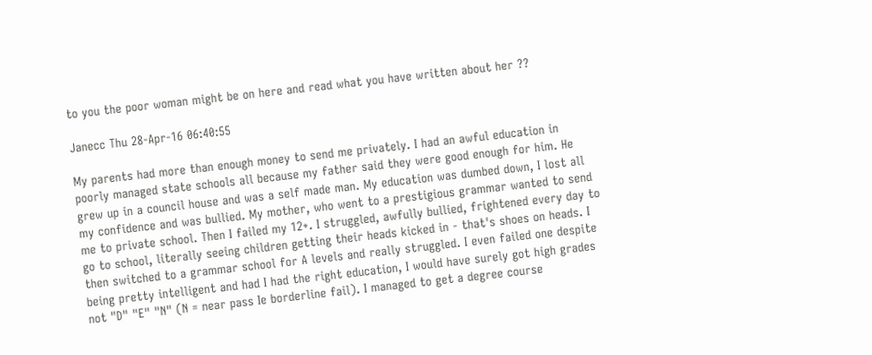to you the poor woman might be on here and read what you have written about her ??

Janecc Thu 28-Apr-16 06:40:55

My parents had more than enough money to send me privately. I had an awful education in poorly managed state schools all because my father said they were good enough for him. He grew up in a council house and was a self made man. My education was dumbed down, I lost all my confidence and was bullied. My mother, who went to a prestigious grammar wanted to send me to private school. Then I failed my 12+. I struggled, awfully bullied, frightened every day to go to school, literally seeing children getting their heads kicked in - that's shoes on heads. I then switched to a grammar school for A levels and really struggled. I even failed one despite being pretty intelligent and had I had the right education, I would have surely got high grades not "D" "E" "N" (N = near pass Ie borderline fail). I managed to get a degree course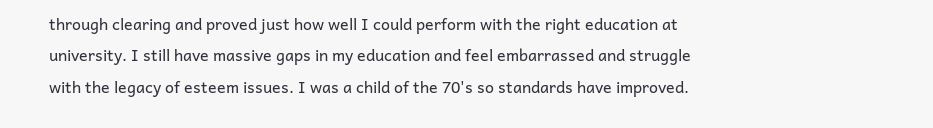through clearing and proved just how well I could perform with the right education at university. I still have massive gaps in my education and feel embarrassed and struggle with the legacy of esteem issues. I was a child of the 70's so standards have improved.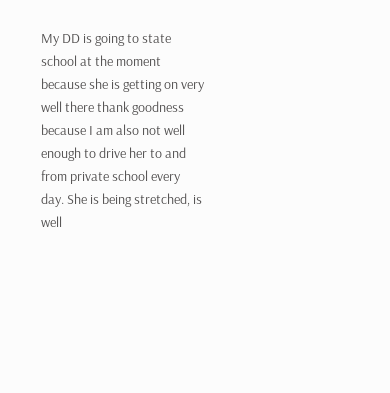My DD is going to state school at the moment because she is getting on very well there thank goodness because I am also not well enough to drive her to and from private school every day. She is being stretched, is well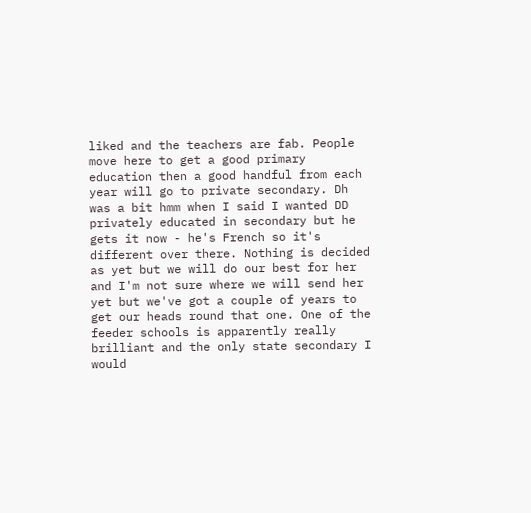liked and the teachers are fab. People move here to get a good primary education then a good handful from each year will go to private secondary. Dh was a bit hmm when I said I wanted DD privately educated in secondary but he gets it now - he's French so it's different over there. Nothing is decided as yet but we will do our best for her and I'm not sure where we will send her yet but we've got a couple of years to get our heads round that one. One of the feeder schools is apparently really brilliant and the only state secondary I would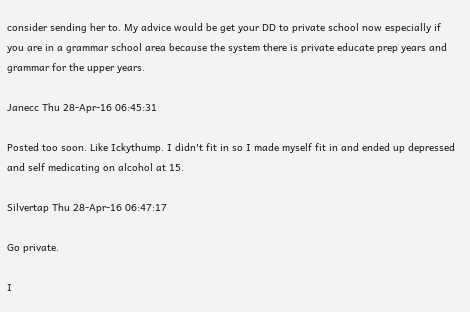consider sending her to. My advice would be get your DD to private school now especially if you are in a grammar school area because the system there is private educate prep years and grammar for the upper years.

Janecc Thu 28-Apr-16 06:45:31

Posted too soon. Like Ickythump. I didn't fit in so I made myself fit in and ended up depressed and self medicating on alcohol at 15.

Silvertap Thu 28-Apr-16 06:47:17

Go private.

I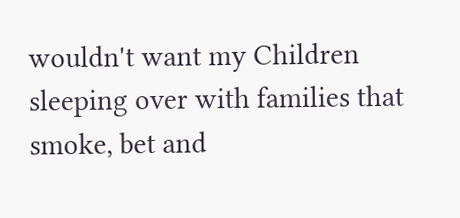wouldn't want my Children sleeping over with families that smoke, bet and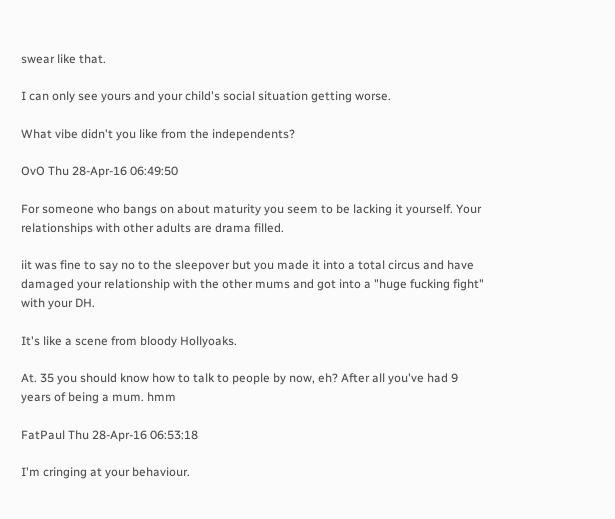swear like that.

I can only see yours and your child's social situation getting worse.

What vibe didn't you like from the independents?

OvO Thu 28-Apr-16 06:49:50

For someone who bangs on about maturity you seem to be lacking it yourself. Your relationships with other adults are drama filled.

iit was fine to say no to the sleepover but you made it into a total circus and have damaged your relationship with the other mums and got into a "huge fucking fight" with your DH.

It's like a scene from bloody Hollyoaks.

At. 35 you should know how to talk to people by now, eh? After all you've had 9 years of being a mum. hmm

FatPaul Thu 28-Apr-16 06:53:18

I'm cringing at your behaviour.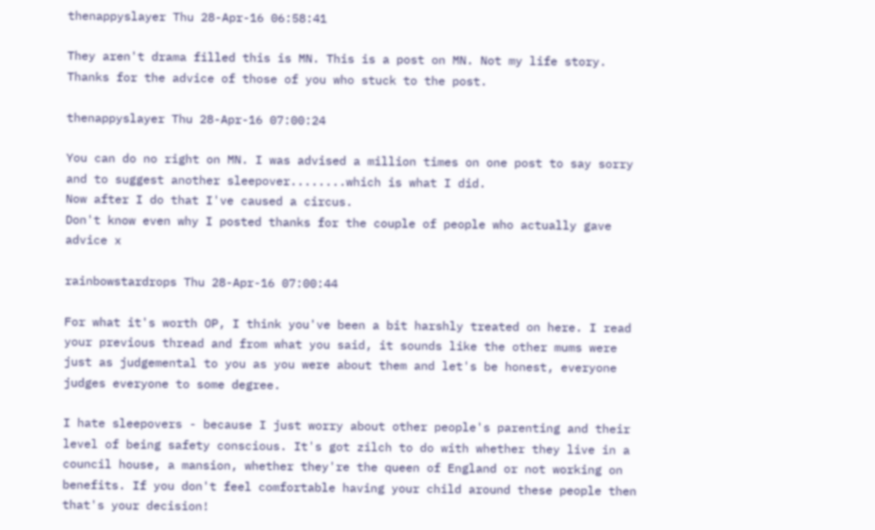thenappyslayer Thu 28-Apr-16 06:58:41

They aren't drama filled this is MN. This is a post on MN. Not my life story. Thanks for the advice of those of you who stuck to the post.

thenappyslayer Thu 28-Apr-16 07:00:24

You can do no right on MN. I was advised a million times on one post to say sorry and to suggest another sleepover........which is what I did.
Now after I do that I've caused a circus.
Don't know even why I posted thanks for the couple of people who actually gave advice x

rainbowstardrops Thu 28-Apr-16 07:00:44

For what it's worth OP, I think you've been a bit harshly treated on here. I read your previous thread and from what you said, it sounds like the other mums were just as judgemental to you as you were about them and let's be honest, everyone judges everyone to some degree.

I hate sleepovers - because I just worry about other people's parenting and their level of being safety conscious. It's got zilch to do with whether they live in a council house, a mansion, whether they're the queen of England or not working on benefits. If you don't feel comfortable having your child around these people then that's your decision!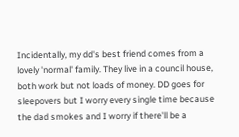Incidentally, my dd's best friend comes from a lovely 'normal' family. They live in a council house, both work but not loads of money. DD goes for sleepovers but I worry every single time because the dad smokes and I worry if there'll be a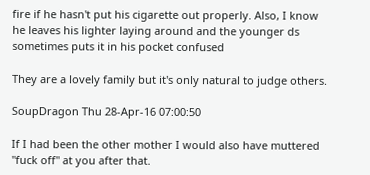fire if he hasn't put his cigarette out properly. Also, I know he leaves his lighter laying around and the younger ds sometimes puts it in his pocket confused

They are a lovely family but it's only natural to judge others.

SoupDragon Thu 28-Apr-16 07:00:50

If I had been the other mother I would also have muttered "fuck off" at you after that.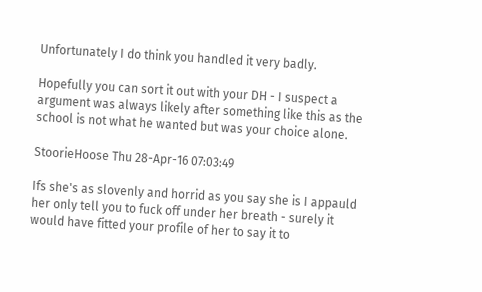Unfortunately I do think you handled it very badly.

Hopefully you can sort it out with your DH - I suspect a argument was always likely after something like this as the school is not what he wanted but was your choice alone.

StoorieHoose Thu 28-Apr-16 07:03:49

Ifs she's as slovenly and horrid as you say she is I appauld her only tell you to fuck off under her breath - surely it would have fitted your profile of her to say it to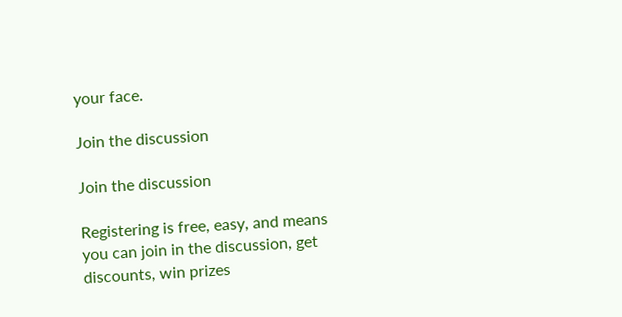your face.

Join the discussion

Join the discussion

Registering is free, easy, and means you can join in the discussion, get discounts, win prizes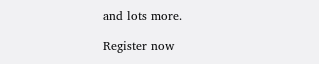and lots more.

Register now